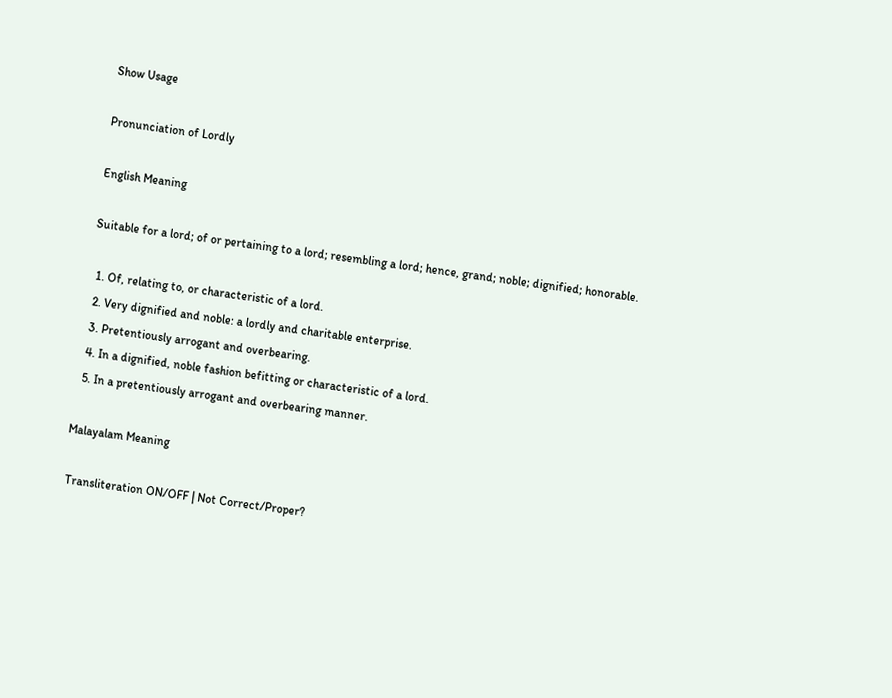Show Usage

Pronunciation of Lordly

English Meaning

Suitable for a lord; of or pertaining to a lord; resembling a lord; hence, grand; noble; dignified; honorable.

  1. Of, relating to, or characteristic of a lord.
  2. Very dignified and noble: a lordly and charitable enterprise.
  3. Pretentiously arrogant and overbearing.
  4. In a dignified, noble fashion befitting or characteristic of a lord.
  5. In a pretentiously arrogant and overbearing manner.

Malayalam Meaning

 Transliteration ON/OFF | Not Correct/Proper?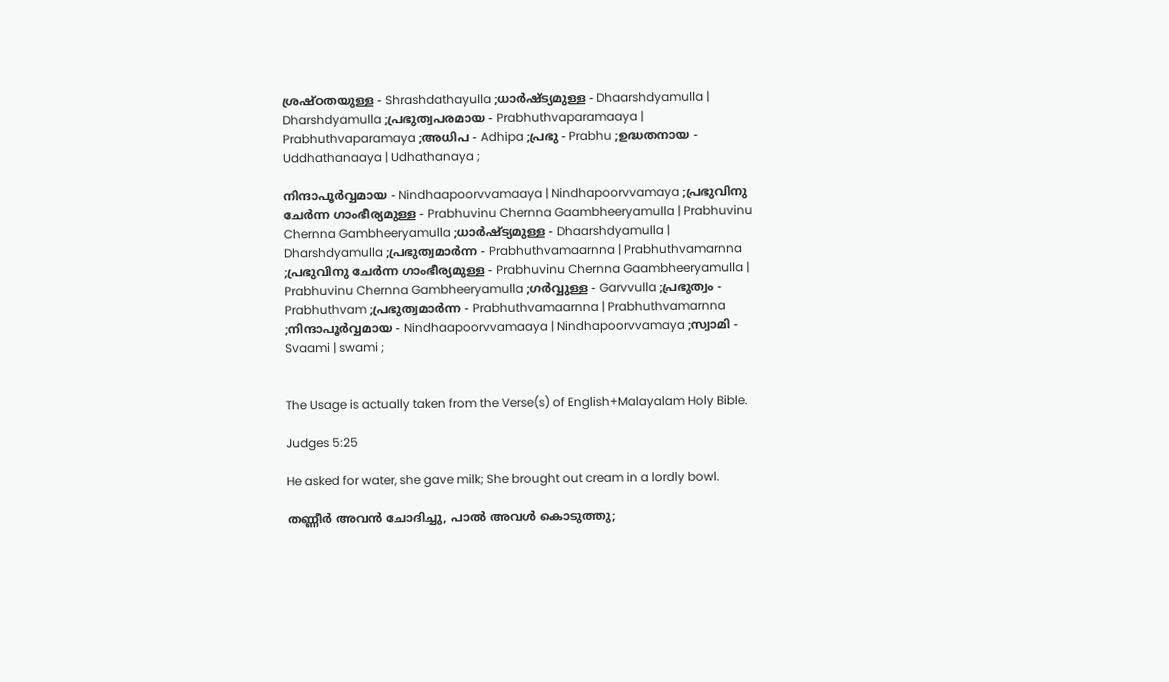ശ്രഷ്‌ഠതയുള്ള - Shrashdathayulla ;ധാർഷ്‌ട്യമുള്ള - Dhaarshdyamulla | Dharshdyamulla ;പ്രഭുത്വപരമായ - Prabhuthvaparamaaya | Prabhuthvaparamaya ;അധിപ - Adhipa ;പ്രഭു - Prabhu ;ഉദ്ധതനായ - Uddhathanaaya | Udhathanaya ;

നിന്ദാപൂര്‍വ്വമായ - Nindhaapoorvvamaaya | Nindhapoorvvamaya ;പ്രഭുവിനു ചേര്‍ന്ന ഗാംഭീര്യമുള്ള - Prabhuvinu Chernna Gaambheeryamulla | Prabhuvinu Chernna Gambheeryamulla ;ധാര്‍ഷ്‌ട്യമുള്ള - Dhaarshdyamulla | Dharshdyamulla ;പ്രഭുത്വമാര്‍ന്ന - Prabhuthvamaarnna | Prabhuthvamarnna ;പ്രഭുവിനു ചേർന്ന ഗാംഭീര്യമുള്ള - Prabhuvinu Chernna Gaambheeryamulla | Prabhuvinu Chernna Gambheeryamulla ;ഗര്‍വ്വുള്ള - Garvvulla ;പ്രഭുത്വം - Prabhuthvam ;പ്രഭുത്വമാർന്ന - Prabhuthvamaarnna | Prabhuthvamarnna ;നിന്ദാപൂർവ്വമായ - Nindhaapoorvvamaaya | Nindhapoorvvamaya ;സ്വാമി - Svaami | swami ;


The Usage is actually taken from the Verse(s) of English+Malayalam Holy Bible.

Judges 5:25

He asked for water, she gave milk; She brought out cream in a lordly bowl.

തണ്ണീർ അവൻ ചോദിച്ചു, പാൽ അവൾ കൊടുത്തു;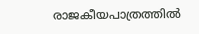രാജകീയപാത്രത്തിൽ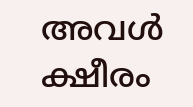അവൾ ക്ഷീരം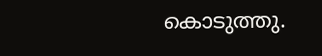കൊടുത്തു.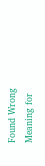Found Wrong Meaning for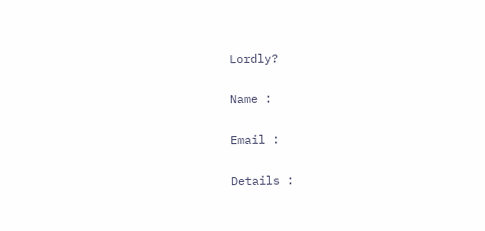Lordly?

Name :

Email :

Details :